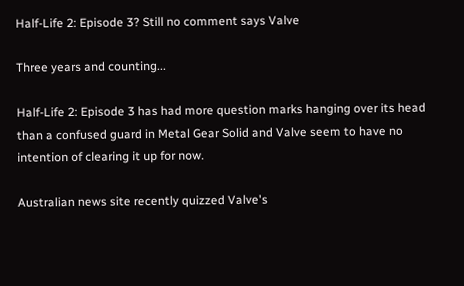Half-Life 2: Episode 3? Still no comment says Valve

Three years and counting...

Half-Life 2: Episode 3 has had more question marks hanging over its head than a confused guard in Metal Gear Solid and Valve seem to have no intention of clearing it up for now.

Australian news site recently quizzed Valve's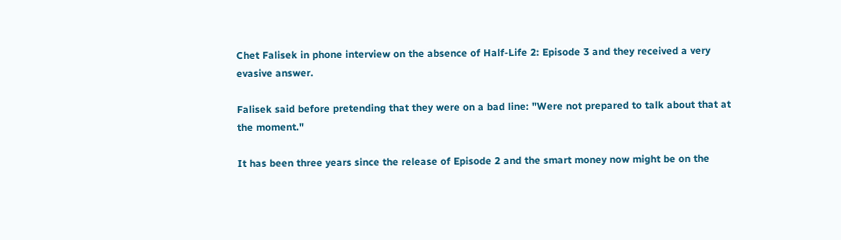Chet Falisek in phone interview on the absence of Half-Life 2: Episode 3 and they received a very evasive answer.

Falisek said before pretending that they were on a bad line: "Were not prepared to talk about that at the moment."

It has been three years since the release of Episode 2 and the smart money now might be on the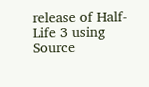release of Half-Life 3 using Source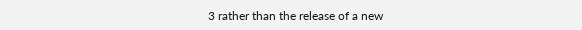3 rather than the release of a new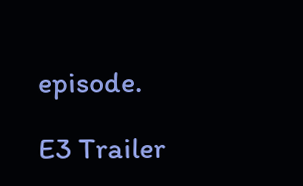episode.

E3 Trailer